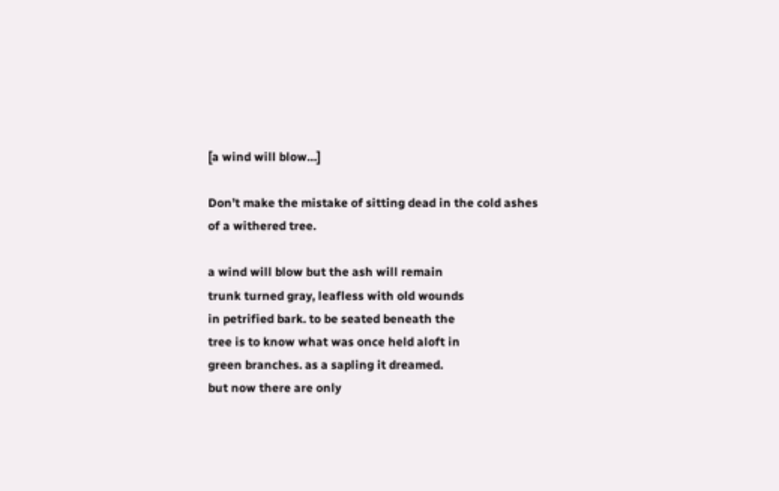[a wind will blow…]

Don’t make the mistake of sitting dead in the cold ashes of a withered tree.

a wind will blow but the ash will remain
trunk turned gray, leafless with old wounds
in petrified bark. to be seated beneath the
tree is to know what was once held aloft in
green branches. as a sapling it dreamed.
but now there are only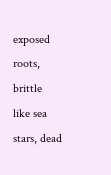exposed roots, brittle
like sea stars, dead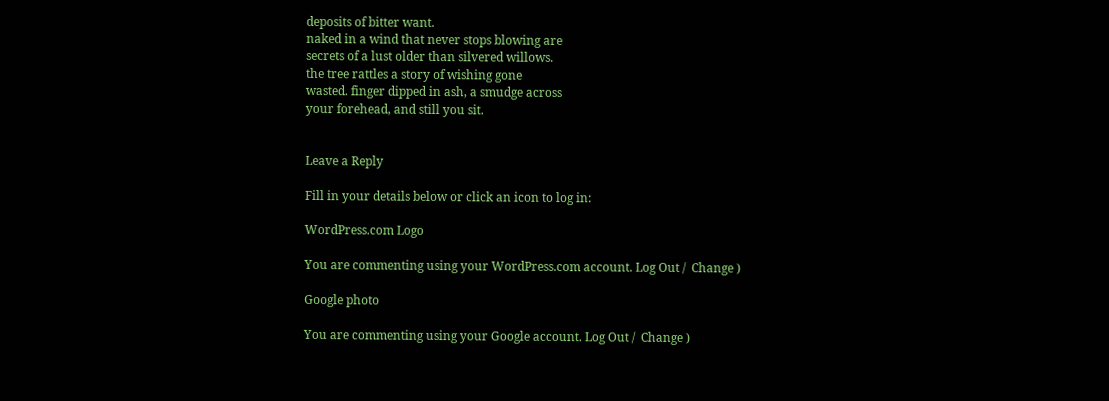deposits of bitter want.
naked in a wind that never stops blowing are
secrets of a lust older than silvered willows.
the tree rattles a story of wishing gone
wasted. finger dipped in ash, a smudge across
your forehead, and still you sit.


Leave a Reply

Fill in your details below or click an icon to log in:

WordPress.com Logo

You are commenting using your WordPress.com account. Log Out /  Change )

Google photo

You are commenting using your Google account. Log Out /  Change )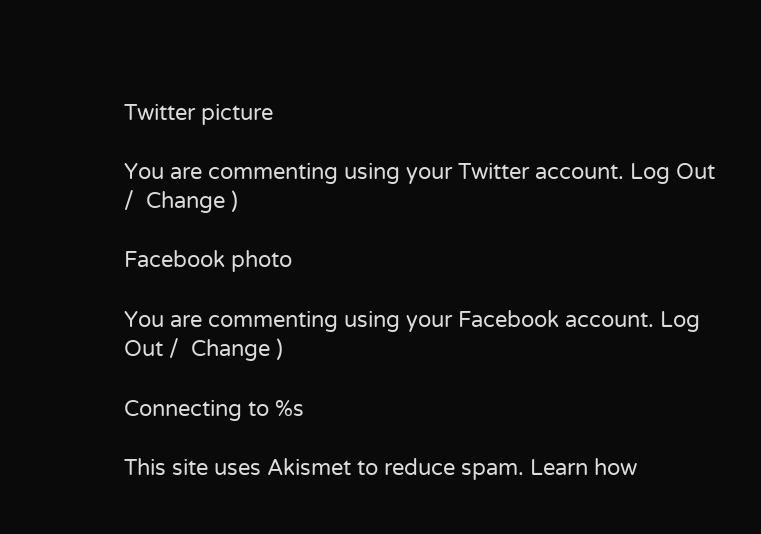Twitter picture

You are commenting using your Twitter account. Log Out /  Change )

Facebook photo

You are commenting using your Facebook account. Log Out /  Change )

Connecting to %s

This site uses Akismet to reduce spam. Learn how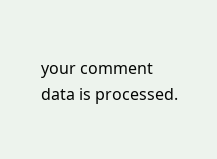your comment data is processed.